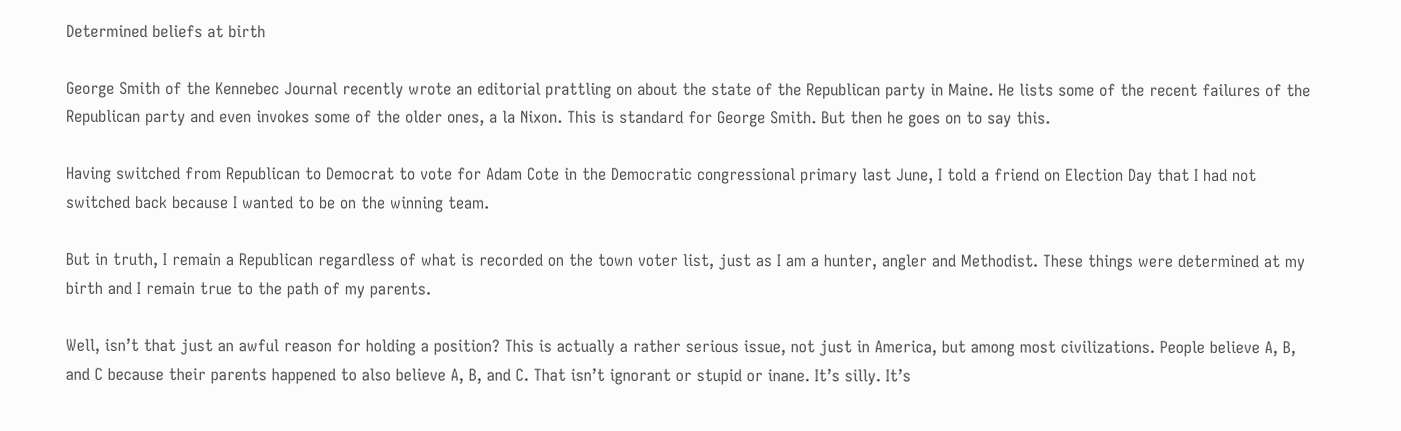Determined beliefs at birth

George Smith of the Kennebec Journal recently wrote an editorial prattling on about the state of the Republican party in Maine. He lists some of the recent failures of the Republican party and even invokes some of the older ones, a la Nixon. This is standard for George Smith. But then he goes on to say this.

Having switched from Republican to Democrat to vote for Adam Cote in the Democratic congressional primary last June, I told a friend on Election Day that I had not switched back because I wanted to be on the winning team.

But in truth, I remain a Republican regardless of what is recorded on the town voter list, just as I am a hunter, angler and Methodist. These things were determined at my birth and I remain true to the path of my parents.

Well, isn’t that just an awful reason for holding a position? This is actually a rather serious issue, not just in America, but among most civilizations. People believe A, B, and C because their parents happened to also believe A, B, and C. That isn’t ignorant or stupid or inane. It’s silly. It’s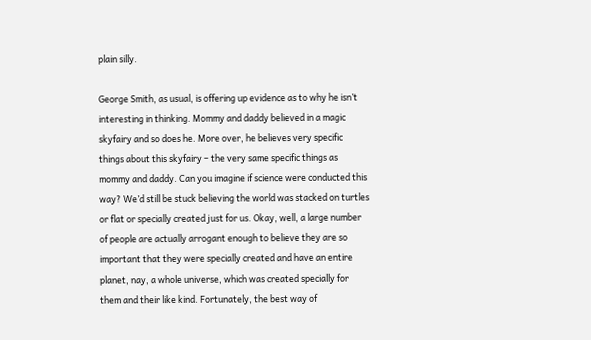plain silly.

George Smith, as usual, is offering up evidence as to why he isn’t interesting in thinking. Mommy and daddy believed in a magic skyfairy and so does he. More over, he believes very specific things about this skyfairy – the very same specific things as mommy and daddy. Can you imagine if science were conducted this way? We’d still be stuck believing the world was stacked on turtles or flat or specially created just for us. Okay, well, a large number of people are actually arrogant enough to believe they are so important that they were specially created and have an entire planet, nay, a whole universe, which was created specially for them and their like kind. Fortunately, the best way of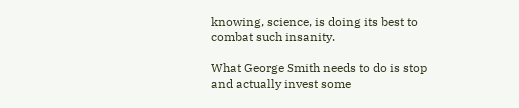knowing, science, is doing its best to combat such insanity.

What George Smith needs to do is stop and actually invest some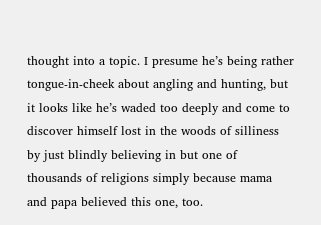thought into a topic. I presume he’s being rather tongue-in-cheek about angling and hunting, but it looks like he’s waded too deeply and come to discover himself lost in the woods of silliness by just blindly believing in but one of thousands of religions simply because mama and papa believed this one, too.